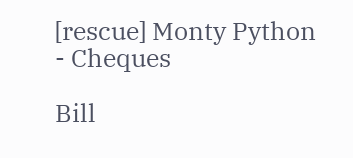[rescue] Monty Python - Cheques

Bill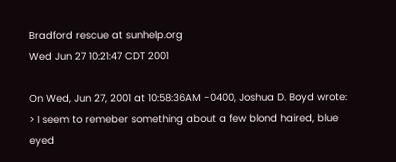Bradford rescue at sunhelp.org
Wed Jun 27 10:21:47 CDT 2001

On Wed, Jun 27, 2001 at 10:58:36AM -0400, Joshua D. Boyd wrote:
> I seem to remeber something about a few blond haired, blue eyed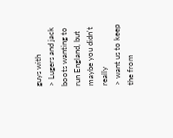guys with
> Lugers and jack boots wanting to run England, but maybe you didn't really
> want us to keep the from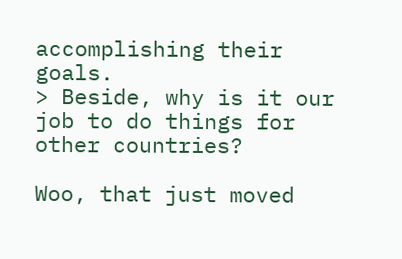accomplishing their goals.
> Beside, why is it our job to do things for other countries?

Woo, that just moved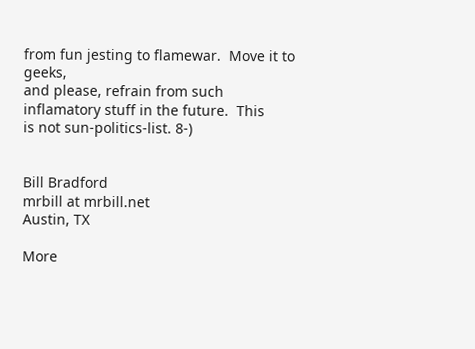from fun jesting to flamewar.  Move it to geeks,
and please, refrain from such inflamatory stuff in the future.  This
is not sun-politics-list. 8-)


Bill Bradford
mrbill at mrbill.net
Austin, TX

More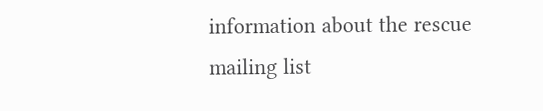information about the rescue mailing list